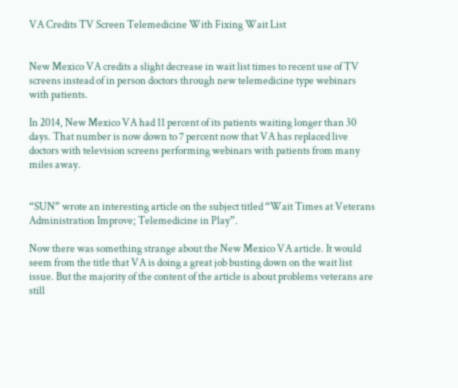VA Credits TV Screen Telemedicine With Fixing Wait List


New Mexico VA credits a slight decrease in wait list times to recent use of TV screens instead of in person doctors through new telemedicine type webinars with patients.

In 2014, New Mexico VA had 11 percent of its patients waiting longer than 30 days. That number is now down to 7 percent now that VA has replaced live doctors with television screens performing webinars with patients from many miles away.


“SUN” wrote an interesting article on the subject titled “Wait Times at Veterans Administration Improve; Telemedicine in Play”.

Now there was something strange about the New Mexico VA article. It would seem from the title that VA is doing a great job busting down on the wait list issue. But the majority of the content of the article is about problems veterans are still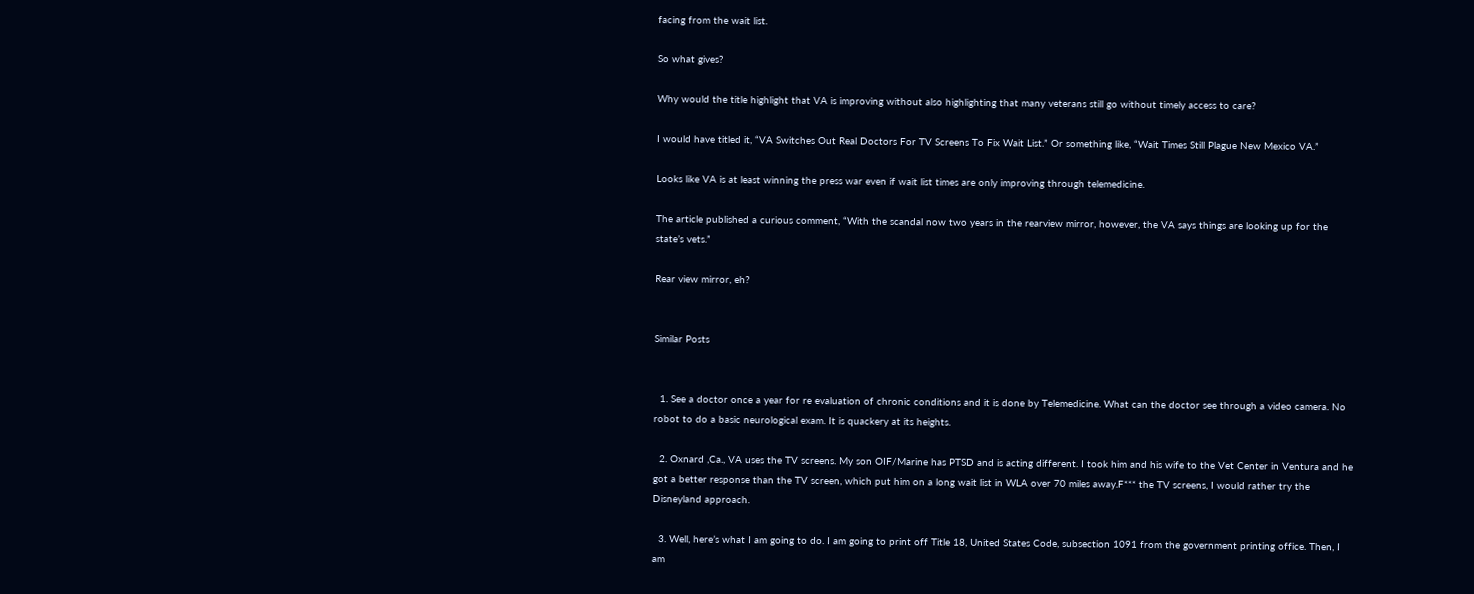facing from the wait list.

So what gives?

Why would the title highlight that VA is improving without also highlighting that many veterans still go without timely access to care?

I would have titled it, “VA Switches Out Real Doctors For TV Screens To Fix Wait List.” Or something like, “Wait Times Still Plague New Mexico VA.”

Looks like VA is at least winning the press war even if wait list times are only improving through telemedicine.

The article published a curious comment, “With the scandal now two years in the rearview mirror, however, the VA says things are looking up for the state’s vets.”

Rear view mirror, eh?


Similar Posts


  1. See a doctor once a year for re evaluation of chronic conditions and it is done by Telemedicine. What can the doctor see through a video camera. No robot to do a basic neurological exam. It is quackery at its heights.

  2. Oxnard ,Ca., VA uses the TV screens. My son OIF/Marine has PTSD and is acting different. I took him and his wife to the Vet Center in Ventura and he got a better response than the TV screen, which put him on a long wait list in WLA over 70 miles away.F*** the TV screens, I would rather try the Disneyland approach.

  3. Well, here’s what I am going to do. I am going to print off Title 18, United States Code, subsection 1091 from the government printing office. Then, I am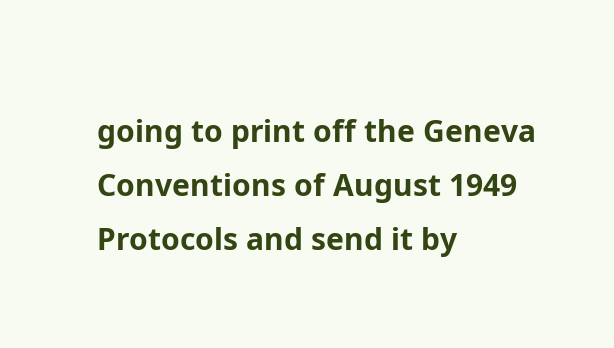going to print off the Geneva Conventions of August 1949 Protocols and send it by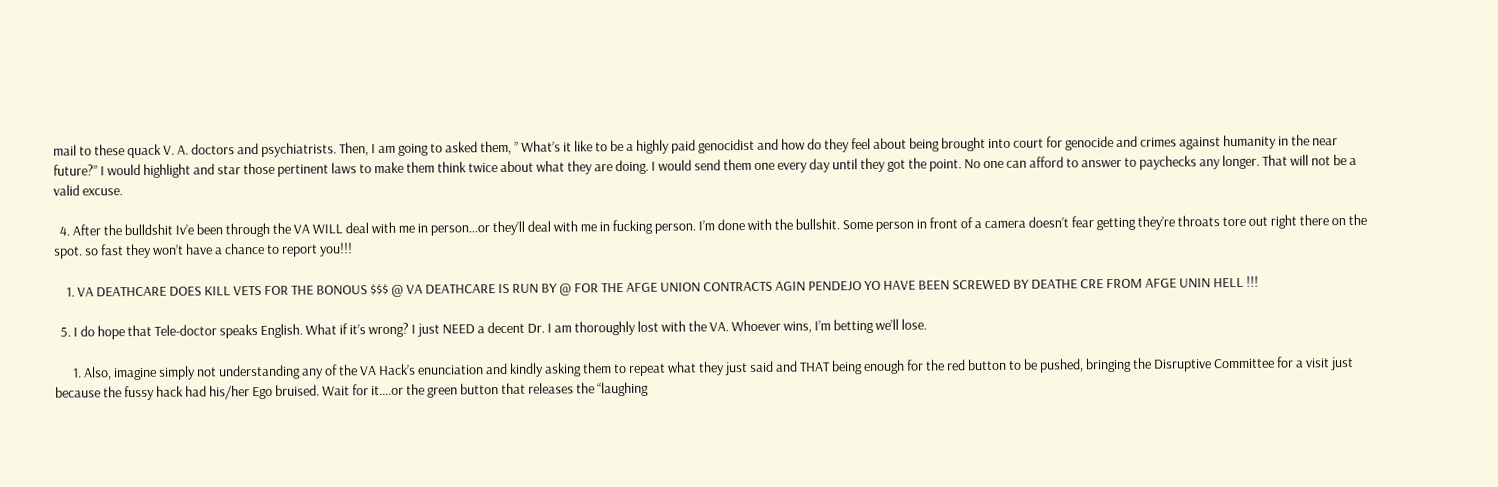mail to these quack V. A. doctors and psychiatrists. Then, I am going to asked them, ” What’s it like to be a highly paid genocidist and how do they feel about being brought into court for genocide and crimes against humanity in the near future?” I would highlight and star those pertinent laws to make them think twice about what they are doing. I would send them one every day until they got the point. No one can afford to answer to paychecks any longer. That will not be a valid excuse.

  4. After the bulldshit Iv’e been through the VA WILL deal with me in person…or they’ll deal with me in fucking person. I’m done with the bullshit. Some person in front of a camera doesn’t fear getting they’re throats tore out right there on the spot. so fast they won’t have a chance to report you!!!

    1. VA DEATHCARE DOES KILL VETS FOR THE BONOUS $$$ @ VA DEATHCARE IS RUN BY @ FOR THE AFGE UNION CONTRACTS AGIN PENDEJO YO HAVE BEEN SCREWED BY DEATHE CRE FROM AFGE UNIN HELL !!!

  5. I do hope that Tele-doctor speaks English. What if it’s wrong? I just NEED a decent Dr. I am thoroughly lost with the VA. Whoever wins, I’m betting we’ll lose.

      1. Also, imagine simply not understanding any of the VA Hack’s enunciation and kindly asking them to repeat what they just said and THAT being enough for the red button to be pushed, bringing the Disruptive Committee for a visit just because the fussy hack had his/her Ego bruised. Wait for it….or the green button that releases the “laughing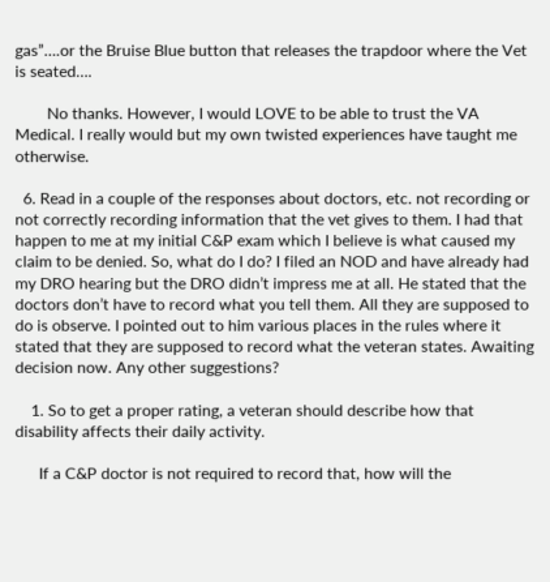gas”….or the Bruise Blue button that releases the trapdoor where the Vet is seated….

        No thanks. However, I would LOVE to be able to trust the VA Medical. I really would but my own twisted experiences have taught me otherwise.

  6. Read in a couple of the responses about doctors, etc. not recording or not correctly recording information that the vet gives to them. I had that happen to me at my initial C&P exam which I believe is what caused my claim to be denied. So, what do I do? I filed an NOD and have already had my DRO hearing but the DRO didn’t impress me at all. He stated that the doctors don’t have to record what you tell them. All they are supposed to do is observe. I pointed out to him various places in the rules where it stated that they are supposed to record what the veteran states. Awaiting decision now. Any other suggestions?

    1. So to get a proper rating, a veteran should describe how that disability affects their daily activity.

      If a C&P doctor is not required to record that, how will the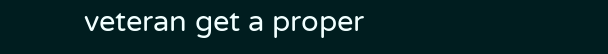veteran get a proper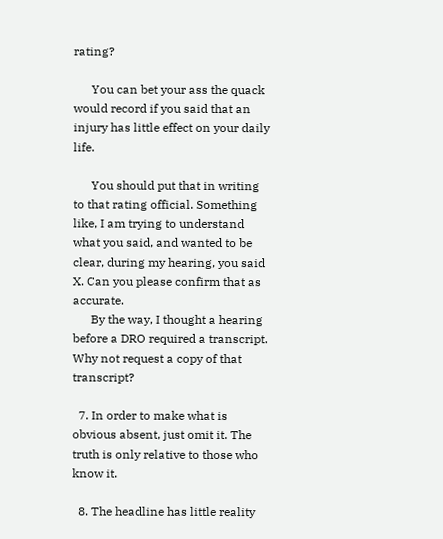rating?

      You can bet your ass the quack would record if you said that an injury has little effect on your daily life.

      You should put that in writing to that rating official. Something like, I am trying to understand what you said, and wanted to be clear, during my hearing, you said X. Can you please confirm that as accurate.
      By the way, I thought a hearing before a DRO required a transcript. Why not request a copy of that transcript?

  7. In order to make what is obvious absent, just omit it. The truth is only relative to those who know it.

  8. The headline has little reality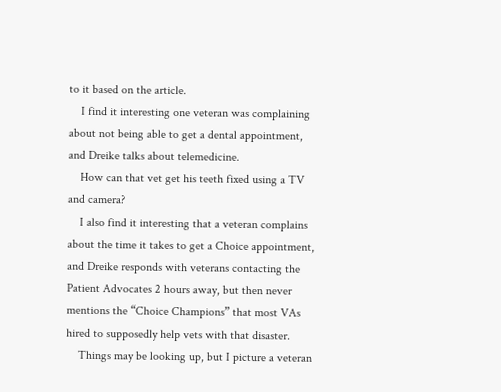to it based on the article.
    I find it interesting one veteran was complaining about not being able to get a dental appointment, and Dreike talks about telemedicine.
    How can that vet get his teeth fixed using a TV and camera?
    I also find it interesting that a veteran complains about the time it takes to get a Choice appointment, and Dreike responds with veterans contacting the Patient Advocates 2 hours away, but then never mentions the “Choice Champions” that most VAs hired to supposedly help vets with that disaster.
    Things may be looking up, but I picture a veteran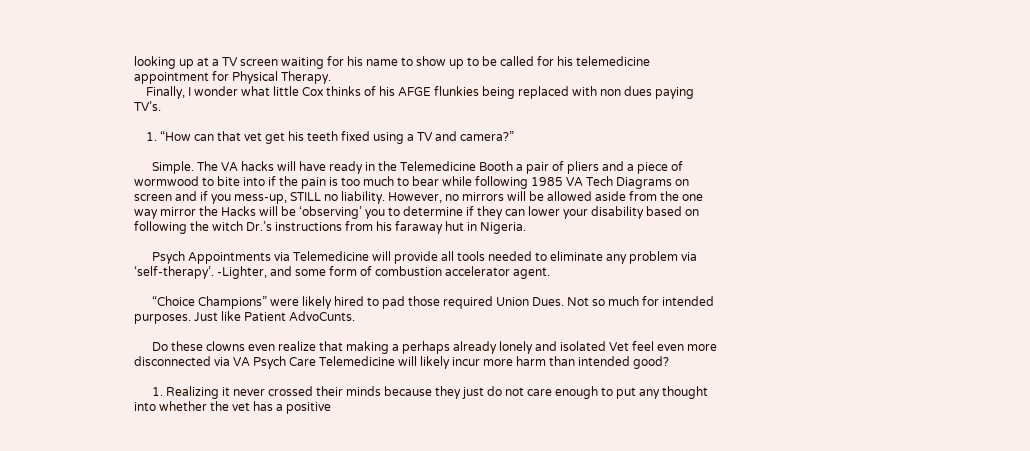looking up at a TV screen waiting for his name to show up to be called for his telemedicine appointment for Physical Therapy.
    Finally, I wonder what little Cox thinks of his AFGE flunkies being replaced with non dues paying TV’s.

    1. “How can that vet get his teeth fixed using a TV and camera?”

      Simple. The VA hacks will have ready in the Telemedicine Booth a pair of pliers and a piece of wormwood to bite into if the pain is too much to bear while following 1985 VA Tech Diagrams on screen and if you mess-up, STILL no liability. However, no mirrors will be allowed aside from the one way mirror the Hacks will be ‘observing’ you to determine if they can lower your disability based on following the witch Dr.’s instructions from his faraway hut in Nigeria.

      Psych Appointments via Telemedicine will provide all tools needed to eliminate any problem via ‘self-therapy’. -Lighter, and some form of combustion accelerator agent.

      “Choice Champions” were likely hired to pad those required Union Dues. Not so much for intended purposes. Just like Patient AdvoCunts.

      Do these clowns even realize that making a perhaps already lonely and isolated Vet feel even more disconnected via VA Psych Care Telemedicine will likely incur more harm than intended good?

      1. Realizing it never crossed their minds because they just do not care enough to put any thought into whether the vet has a positive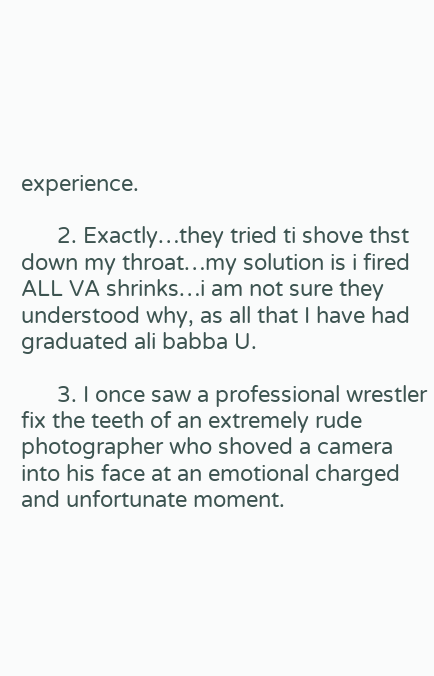experience.

      2. Exactly…they tried ti shove thst down my throat…my solution is i fired ALL VA shrinks…i am not sure they understood why, as all that I have had graduated ali babba U.

      3. I once saw a professional wrestler fix the teeth of an extremely rude photographer who shoved a camera into his face at an emotional charged and unfortunate moment.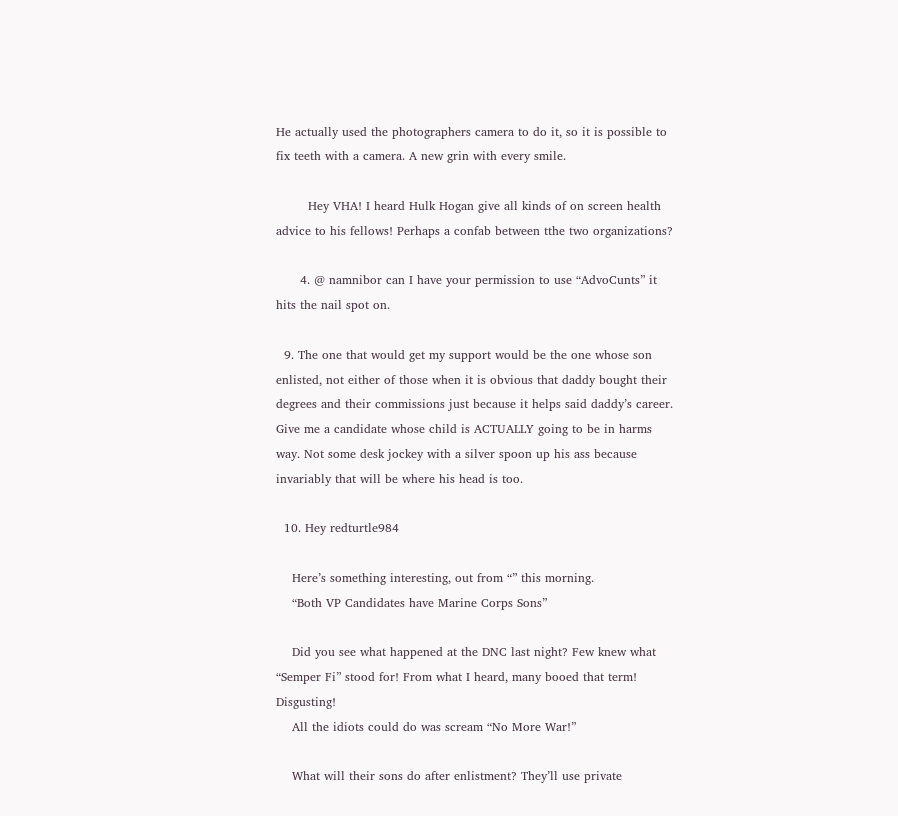He actually used the photographers camera to do it, so it is possible to fix teeth with a camera. A new grin with every smile.

        Hey VHA! I heard Hulk Hogan give all kinds of on screen health advice to his fellows! Perhaps a confab between tthe two organizations?

      4. @ namnibor can I have your permission to use “AdvoCunts” it hits the nail spot on.

  9. The one that would get my support would be the one whose son enlisted, not either of those when it is obvious that daddy bought their degrees and their commissions just because it helps said daddy’s career. Give me a candidate whose child is ACTUALLY going to be in harms way. Not some desk jockey with a silver spoon up his ass because invariably that will be where his head is too.

  10. Hey redturtle984

    Here’s something interesting, out from “” this morning.
    “Both VP Candidates have Marine Corps Sons”

    Did you see what happened at the DNC last night? Few knew what “Semper Fi” stood for! From what I heard, many booed that term! Disgusting!
    All the idiots could do was scream “No More War!”

    What will their sons do after enlistment? They’ll use private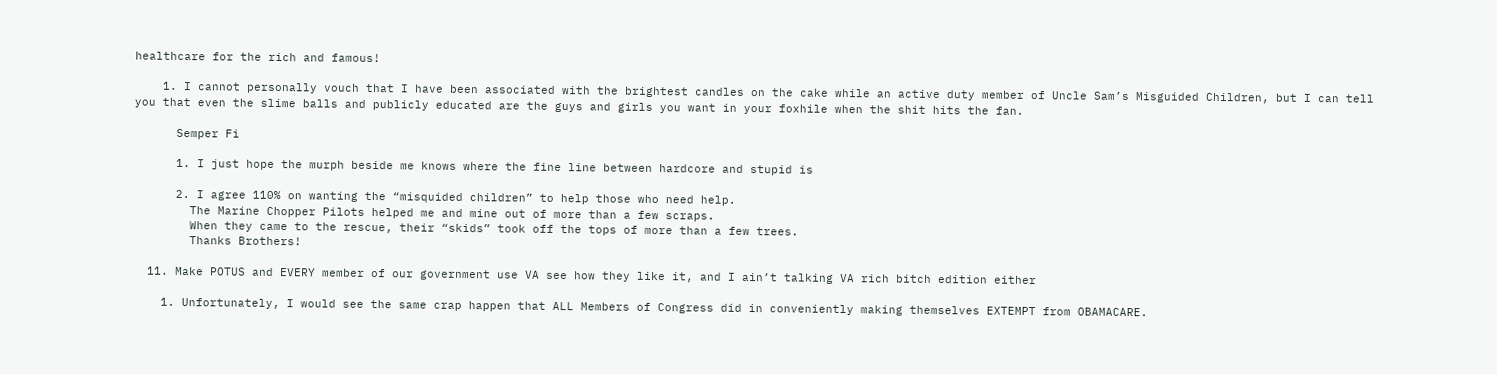healthcare for the rich and famous!

    1. I cannot personally vouch that I have been associated with the brightest candles on the cake while an active duty member of Uncle Sam’s Misguided Children, but I can tell you that even the slime balls and publicly educated are the guys and girls you want in your foxhile when the shit hits the fan.

      Semper Fi

      1. I just hope the murph beside me knows where the fine line between hardcore and stupid is

      2. I agree 110% on wanting the “misquided children” to help those who need help.
        The Marine Chopper Pilots helped me and mine out of more than a few scraps.
        When they came to the rescue, their “skids” took off the tops of more than a few trees.
        Thanks Brothers!

  11. Make POTUS and EVERY member of our government use VA see how they like it, and I ain’t talking VA rich bitch edition either

    1. Unfortunately, I would see the same crap happen that ALL Members of Congress did in conveniently making themselves EXTEMPT from OBAMACARE.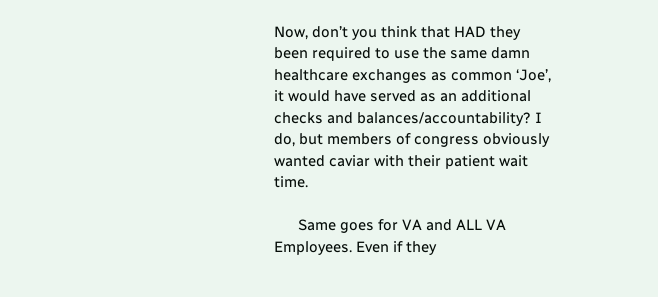Now, don’t you think that HAD they been required to use the same damn healthcare exchanges as common ‘Joe’, it would have served as an additional checks and balances/accountability? I do, but members of congress obviously wanted caviar with their patient wait time.

      Same goes for VA and ALL VA Employees. Even if they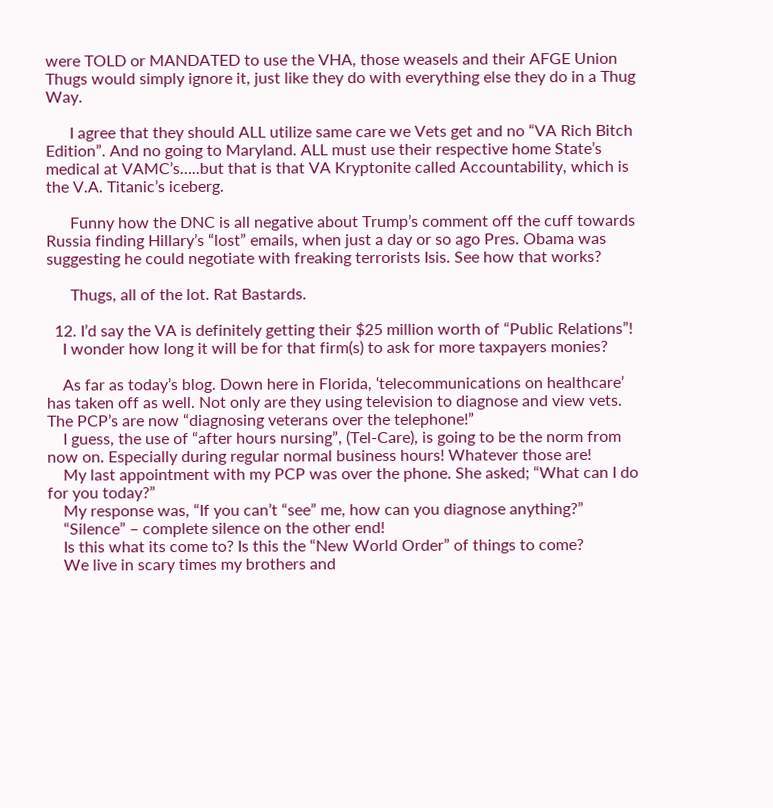were TOLD or MANDATED to use the VHA, those weasels and their AFGE Union Thugs would simply ignore it, just like they do with everything else they do in a Thug Way.

      I agree that they should ALL utilize same care we Vets get and no “VA Rich Bitch Edition”. And no going to Maryland. ALL must use their respective home State’s medical at VAMC’s…..but that is that VA Kryptonite called Accountability, which is the V.A. Titanic’s iceberg.

      Funny how the DNC is all negative about Trump’s comment off the cuff towards Russia finding Hillary’s “lost” emails, when just a day or so ago Pres. Obama was suggesting he could negotiate with freaking terrorists Isis. See how that works?

      Thugs, all of the lot. Rat Bastards.

  12. I’d say the VA is definitely getting their $25 million worth of “Public Relations”!
    I wonder how long it will be for that firm(s) to ask for more taxpayers monies?

    As far as today’s blog. Down here in Florida, ‘telecommunications on healthcare’ has taken off as well. Not only are they using television to diagnose and view vets. The PCP’s are now “diagnosing veterans over the telephone!”
    I guess, the use of “after hours nursing”, (Tel-Care), is going to be the norm from now on. Especially during regular normal business hours! Whatever those are!
    My last appointment with my PCP was over the phone. She asked; “What can I do for you today?”
    My response was, “If you can’t “see” me, how can you diagnose anything?”
    “Silence” – complete silence on the other end!
    Is this what its come to? Is this the “New World Order” of things to come?
    We live in scary times my brothers and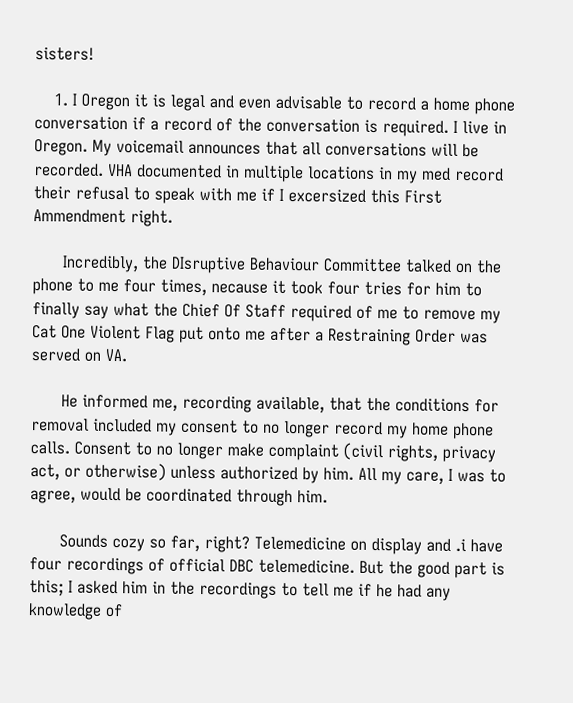sisters!

    1. I Oregon it is legal and even advisable to record a home phone conversation if a record of the conversation is required. I live in Oregon. My voicemail announces that all conversations will be recorded. VHA documented in multiple locations in my med record their refusal to speak with me if I excersized this First Ammendment right.

      Incredibly, the DIsruptive Behaviour Committee talked on the phone to me four times, necause it took four tries for him to finally say what the Chief Of Staff required of me to remove my Cat One Violent Flag put onto me after a Restraining Order was served on VA.

      He informed me, recording available, that the conditions for removal included my consent to no longer record my home phone calls. Consent to no longer make complaint (civil rights, privacy act, or otherwise) unless authorized by him. All my care, I was to agree, would be coordinated through him.

      Sounds cozy so far, right? Telemedicine on display and .i have four recordings of official DBC telemedicine. But the good part is this; I asked him in the recordings to tell me if he had any knowledge of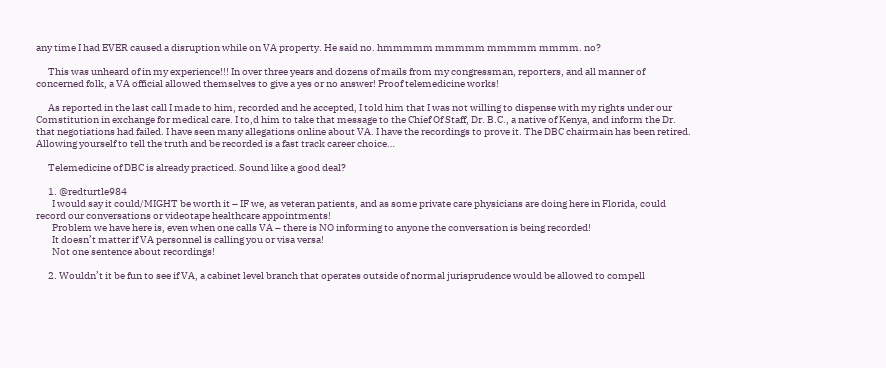any time I had EVER caused a disruption while on VA property. He said no. hmmmmm mmmmm mmmmm mmmm. no?

      This was unheard of in my experience!!! In over three years and dozens of mails from my congressman, reporters, and all manner of concerned folk, a VA official allowed themselves to give a yes or no answer! Proof telemedicine works!

      As reported in the last call I made to him, recorded and he accepted, I told him that I was not willing to dispense with my rights under our Comstitution in exchange for medical care. I to,d him to take that message to the Chief Of Staff, Dr. B.C., a native of Kenya, and inform the Dr. that negotiations had failed. I have seen many allegations online about VA. I have the recordings to prove it. The DBC chairmain has been retired. Allowing yourself to tell the truth and be recorded is a fast track career choice…

      Telemedicine of DBC is already practiced. Sound like a good deal?

      1. @redturtle984
        I would say it could/MIGHT be worth it – IF we, as veteran patients, and as some private care physicians are doing here in Florida, could record our conversations or videotape healthcare appointments!
        Problem we have here is, even when one calls VA – there is NO informing to anyone the conversation is being recorded!
        It doesn’t matter if VA personnel is calling you or visa versa!
        Not one sentence about recordings!

      2. Wouldn’t it be fun to see if VA, a cabinet level branch that operates outside of normal jurisprudence would be allowed to compell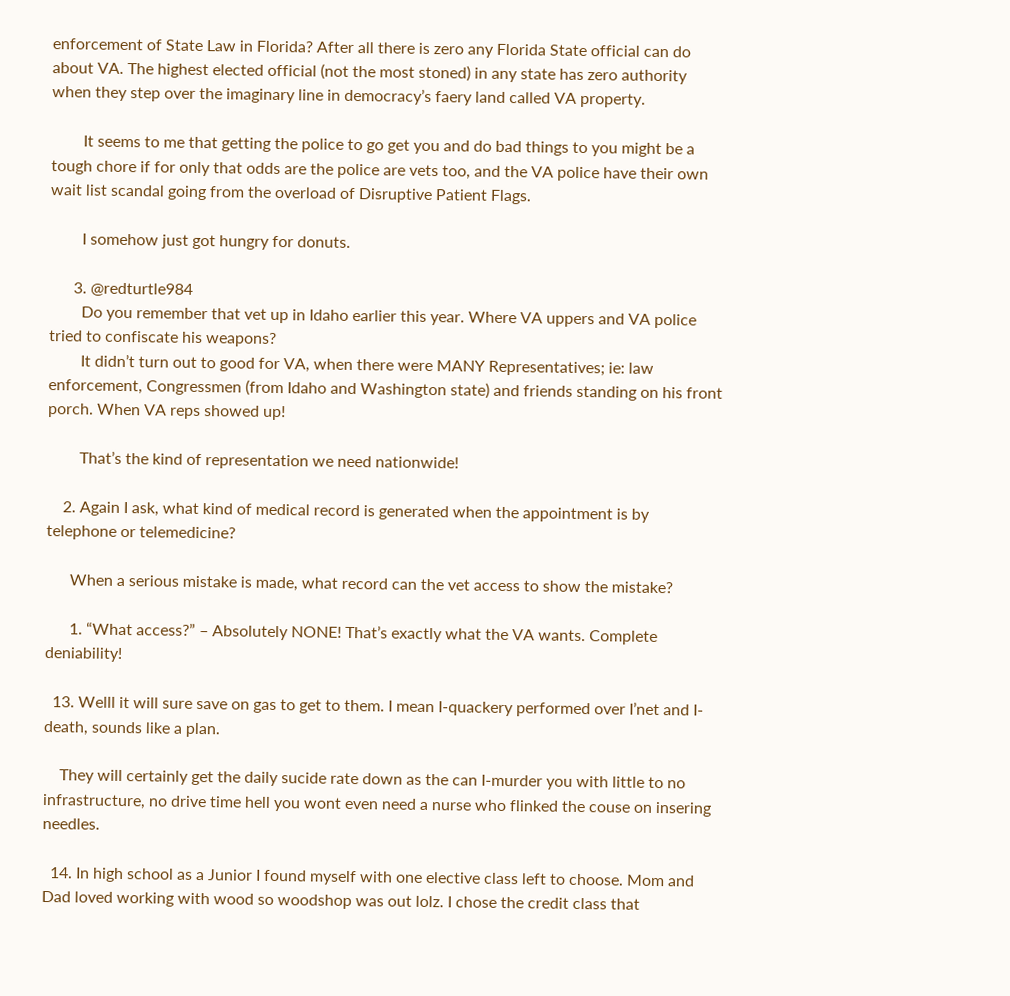enforcement of State Law in Florida? After all there is zero any Florida State official can do about VA. The highest elected official (not the most stoned) in any state has zero authority when they step over the imaginary line in democracy’s faery land called VA property.

        It seems to me that getting the police to go get you and do bad things to you might be a tough chore if for only that odds are the police are vets too, and the VA police have their own wait list scandal going from the overload of Disruptive Patient Flags.

        I somehow just got hungry for donuts.

      3. @redturtle984
        Do you remember that vet up in Idaho earlier this year. Where VA uppers and VA police tried to confiscate his weapons?
        It didn’t turn out to good for VA, when there were MANY Representatives; ie: law enforcement, Congressmen (from Idaho and Washington state) and friends standing on his front porch. When VA reps showed up!

        That’s the kind of representation we need nationwide!

    2. Again I ask, what kind of medical record is generated when the appointment is by telephone or telemedicine?

      When a serious mistake is made, what record can the vet access to show the mistake?

      1. “What access?” – Absolutely NONE! That’s exactly what the VA wants. Complete deniability!

  13. Welll it will sure save on gas to get to them. I mean I-quackery performed over I’net and I-death, sounds like a plan.

    They will certainly get the daily sucide rate down as the can I-murder you with little to no infrastructure, no drive time hell you wont even need a nurse who flinked the couse on insering needles.

  14. In high school as a Junior I found myself with one elective class left to choose. Mom and Dad loved working with wood so woodshop was out lolz. I chose the credit class that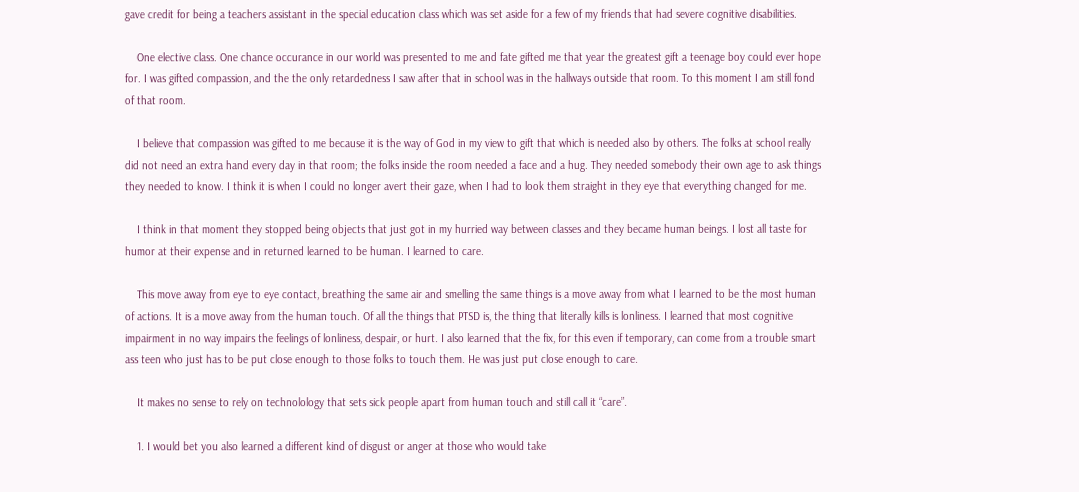gave credit for being a teachers assistant in the special education class which was set aside for a few of my friends that had severe cognitive disabilities.

    One elective class. One chance occurance in our world was presented to me and fate gifted me that year the greatest gift a teenage boy could ever hope for. I was gifted compassion, and the the only retardedness I saw after that in school was in the hallways outside that room. To this moment I am still fond of that room.

    I believe that compassion was gifted to me because it is the way of God in my view to gift that which is needed also by others. The folks at school really did not need an extra hand every day in that room; the folks inside the room needed a face and a hug. They needed somebody their own age to ask things they needed to know. I think it is when I could no longer avert their gaze, when I had to look them straight in they eye that everything changed for me.

    I think in that moment they stopped being objects that just got in my hurried way between classes and they became human beings. I lost all taste for humor at their expense and in returned learned to be human. I learned to care.

    This move away from eye to eye contact, breathing the same air and smelling the same things is a move away from what I learned to be the most human of actions. It is a move away from the human touch. Of all the things that PTSD is, the thing that literally kills is lonliness. I learned that most cognitive impairment in no way impairs the feelings of lonliness, despair, or hurt. I also learned that the fix, for this even if temporary, can come from a trouble smart ass teen who just has to be put close enough to those folks to touch them. He was just put close enough to care.

    It makes no sense to rely on technolology that sets sick people apart from human touch and still call it “care”.

    1. I would bet you also learned a different kind of disgust or anger at those who would take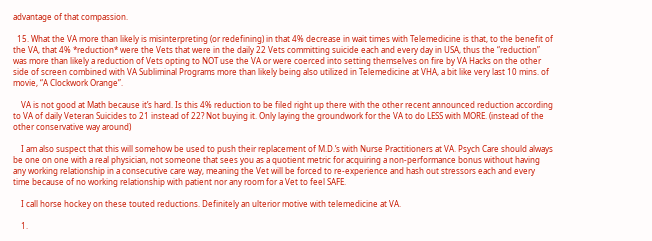advantage of that compassion.

  15. What the VA more than likely is misinterpreting (or redefining) in that 4% decrease in wait times with Telemedicine is that, to the benefit of the VA, that 4% *reduction* were the Vets that were in the daily 22 Vets committing suicide each and every day in USA, thus the “reduction” was more than likely a reduction of Vets opting to NOT use the VA or were coerced into setting themselves on fire by VA Hacks on the other side of screen combined with VA Subliminal Programs more than likely being also utilized in Telemedicine at VHA, a bit like very last 10 mins. of movie, “A Clockwork Orange”.

    VA is not good at Math because it’s hard. Is this 4% reduction to be filed right up there with the other recent announced reduction according to VA of daily Veteran Suicides to 21 instead of 22? Not buying it. Only laying the groundwork for the VA to do LESS with MORE. (instead of the other conservative way around)

    I am also suspect that this will somehow be used to push their replacement of M.D.’s with Nurse Practitioners at VA. Psych Care should always be one on one with a real physician, not someone that sees you as a quotient metric for acquiring a non-performance bonus without having any working relationship in a consecutive care way, meaning the Vet will be forced to re-experience and hash out stressors each and every time because of no working relationship with patient nor any room for a Vet to feel SAFE.

    I call horse hockey on these touted reductions. Definitely an ulterior motive with telemedicine at VA.

    1.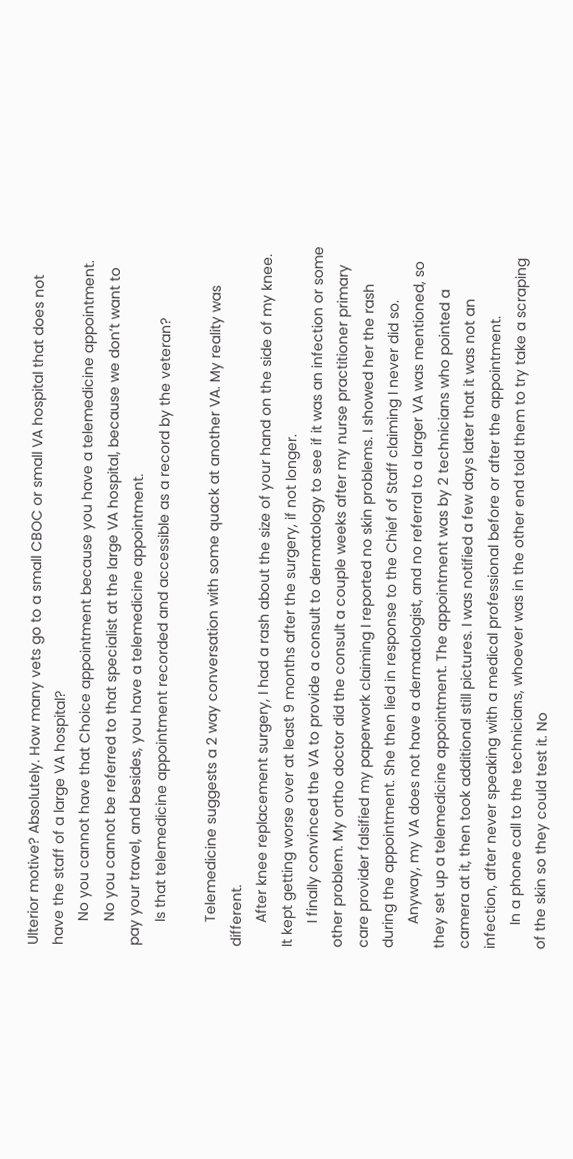Ulterior motive? Absolutely. How many vets go to a small CBOC or small VA hospital that does not have the staff of a large VA hospital?
      No you cannot have that Choice appointment because you have a telemedicine appointment.
      No you cannot be referred to that specialist at the large VA hospital, because we don’t want to pay your travel, and besides, you have a telemedicine appointment.
      Is that telemedicine appointment recorded and accessible as a record by the veteran?

      Telemedicine suggests a 2 way conversation with some quack at another VA. My reality was different.
      After knee replacement surgery, I had a rash about the size of your hand on the side of my knee. It kept getting worse over at least 9 months after the surgery, if not longer.
      I finally convinced the VA to provide a consult to dermatology to see if it was an infection or some other problem. My ortho doctor did the consult a couple weeks after my nurse practitioner primary care provider falsified my paperwork claiming I reported no skin problems. I showed her the rash during the appointment. She then lied in response to the Chief of Staff claiming I never did so.
      Anyway, my VA does not have a dermatologist, and no referral to a larger VA was mentioned, so they set up a telemedicine appointment. The appointment was by 2 technicians who pointed a camera at it, then took additional still pictures. I was notified a few days later that it was not an infection, after never speaking with a medical professional before or after the appointment.
      In a phone call to the technicians, whoever was in the other end told them to try take a scraping of the skin so they could test it. No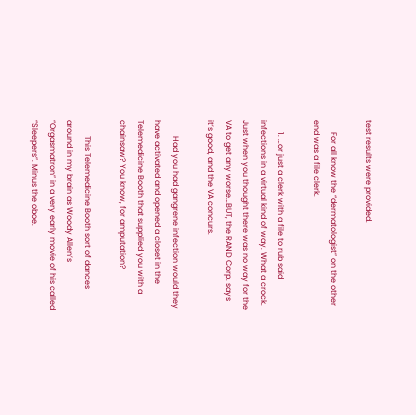test results were provided.

      For all know the “dermatologist” on the other end was a file clerk.

      1. …or just a clerk with a file to rub said infections in a virtual kind of way. What a crock. Just when you thought there was no way for the VA to get any worse…BUT, the RAND Corp. says it’s good, and the VA concurs.

        Had you had gangrene infection would they have activated and opened a closet in the Telemedicine Booth that supplied you with a chainsaw? You know, for amputation?

        This Telemedicine Booth sort of dances around in my brain as Woody Allen’s “Orgasmatron” in a very early movie of his called “Sleepers”. Minus the oboe.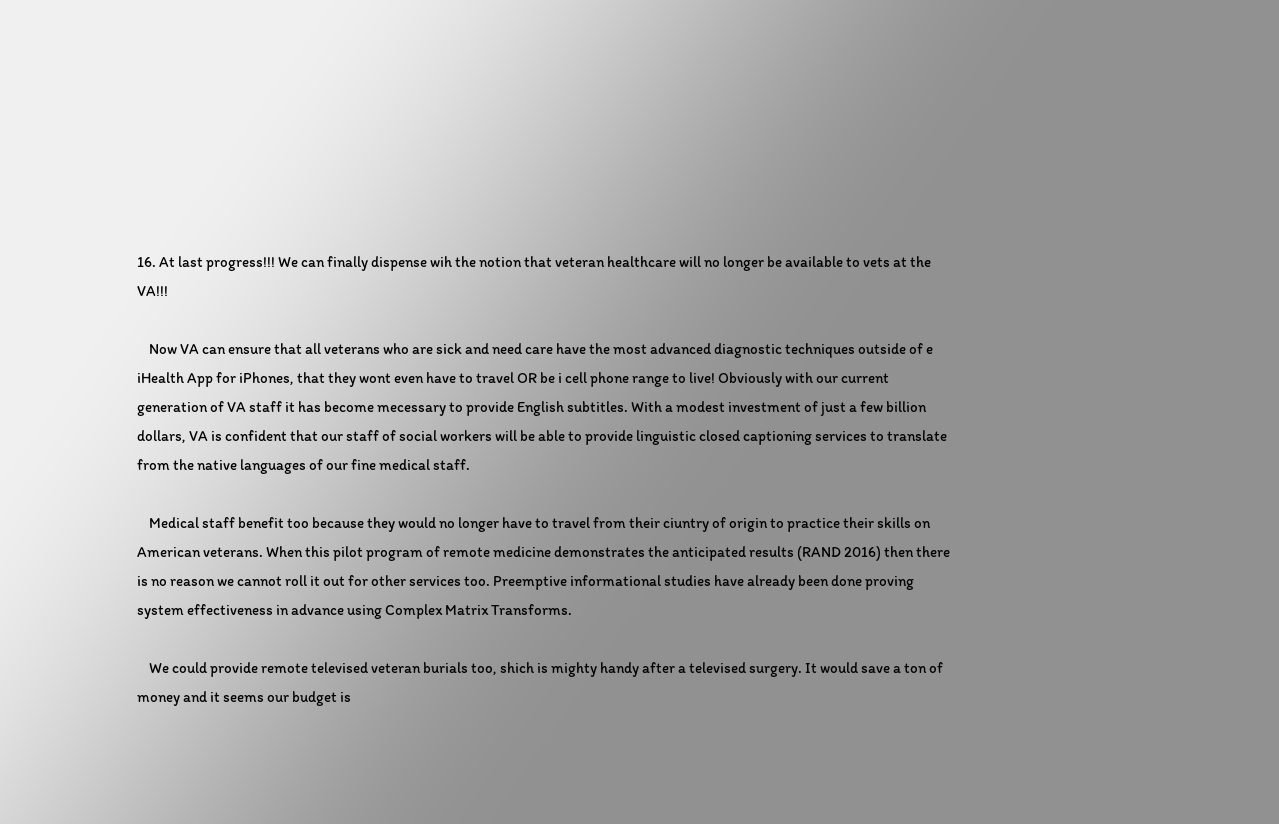16. At last progress!!! We can finally dispense wih the notion that veteran healthcare will no longer be available to vets at the VA!!!

    Now VA can ensure that all veterans who are sick and need care have the most advanced diagnostic techniques outside of e iHealth App for iPhones, that they wont even have to travel OR be i cell phone range to live! Obviously with our current generation of VA staff it has become mecessary to provide English subtitles. With a modest investment of just a few billion dollars, VA is confident that our staff of social workers will be able to provide linguistic closed captioning services to translate from the native languages of our fine medical staff.

    Medical staff benefit too because they would no longer have to travel from their ciuntry of origin to practice their skills on American veterans. When this pilot program of remote medicine demonstrates the anticipated results (RAND 2016) then there is no reason we cannot roll it out for other services too. Preemptive informational studies have already been done proving system effectiveness in advance using Complex Matrix Transforms.

    We could provide remote televised veteran burials too, shich is mighty handy after a televised surgery. It would save a ton of money and it seems our budget is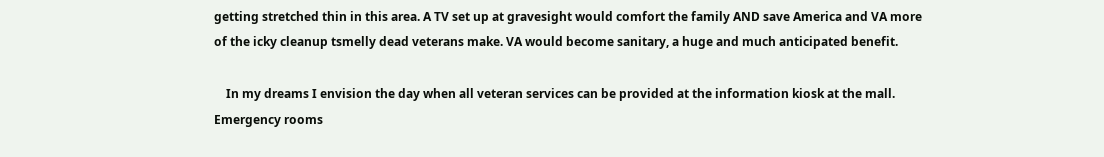getting stretched thin in this area. A TV set up at gravesight would comfort the family AND save America and VA more of the icky cleanup tsmelly dead veterans make. VA would become sanitary, a huge and much anticipated benefit.

    In my dreams I envision the day when all veteran services can be provided at the information kiosk at the mall. Emergency rooms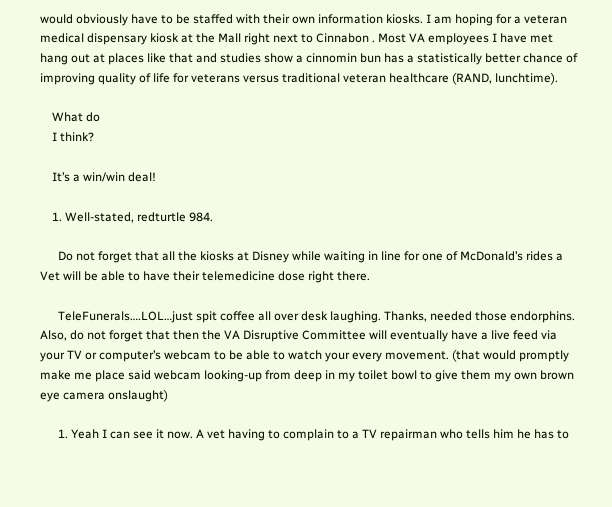would obviously have to be staffed with their own information kiosks. I am hoping for a veteran medical dispensary kiosk at the Mall right next to Cinnabon . Most VA employees I have met hang out at places like that and studies show a cinnomin bun has a statistically better chance of improving quality of life for veterans versus traditional veteran healthcare (RAND, lunchtime).

    What do
    I think?

    It’s a win/win deal!

    1. Well-stated, redturtle 984.

      Do not forget that all the kiosks at Disney while waiting in line for one of McDonald’s rides a Vet will be able to have their telemedicine dose right there.

      TeleFunerals….LOL…just spit coffee all over desk laughing. Thanks, needed those endorphins. Also, do not forget that then the VA Disruptive Committee will eventually have a live feed via your TV or computer’s webcam to be able to watch your every movement. (that would promptly make me place said webcam looking-up from deep in my toilet bowl to give them my own brown eye camera onslaught)

      1. Yeah I can see it now. A vet having to complain to a TV repairman who tells him he has to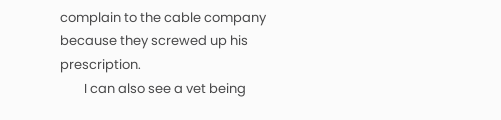complain to the cable company because they screwed up his prescription.
        I can also see a vet being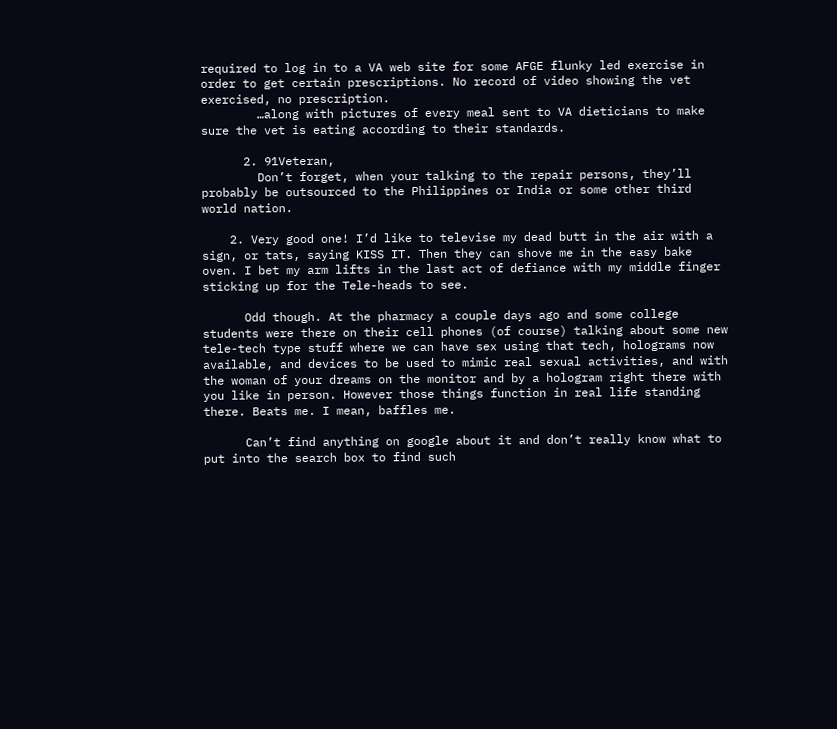required to log in to a VA web site for some AFGE flunky led exercise in order to get certain prescriptions. No record of video showing the vet exercised, no prescription.
        …along with pictures of every meal sent to VA dieticians to make sure the vet is eating according to their standards.

      2. 91Veteran,
        Don’t forget, when your talking to the repair persons, they’ll probably be outsourced to the Philippines or India or some other third world nation.

    2. Very good one! I’d like to televise my dead butt in the air with a sign, or tats, saying KISS IT. Then they can shove me in the easy bake oven. I bet my arm lifts in the last act of defiance with my middle finger sticking up for the Tele-heads to see.

      Odd though. At the pharmacy a couple days ago and some college students were there on their cell phones (of course) talking about some new tele-tech type stuff where we can have sex using that tech, holograms now available, and devices to be used to mimic real sexual activities, and with the woman of your dreams on the monitor and by a hologram right there with you like in person. However those things function in real life standing there. Beats me. I mean, baffles me.

      Can’t find anything on google about it and don’t really know what to put into the search box to find such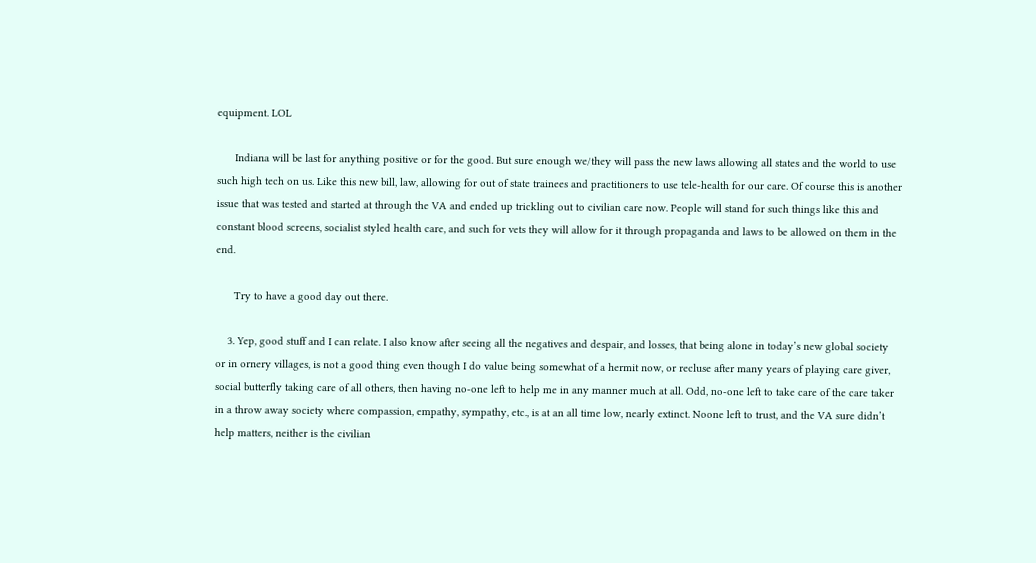equipment. LOL

      Indiana will be last for anything positive or for the good. But sure enough we/they will pass the new laws allowing all states and the world to use such high tech on us. Like this new bill, law, allowing for out of state trainees and practitioners to use tele-health for our care. Of course this is another issue that was tested and started at through the VA and ended up trickling out to civilian care now. People will stand for such things like this and constant blood screens, socialist styled health care, and such for vets they will allow for it through propaganda and laws to be allowed on them in the end.

      Try to have a good day out there.

    3. Yep, good stuff and I can relate. I also know after seeing all the negatives and despair, and losses, that being alone in today’s new global society or in ornery villages, is not a good thing even though I do value being somewhat of a hermit now, or recluse after many years of playing care giver, social butterfly taking care of all others, then having no-one left to help me in any manner much at all. Odd, no-one left to take care of the care taker in a throw away society where compassion, empathy, sympathy, etc., is at an all time low, nearly extinct. Noone left to trust, and the VA sure didn’t help matters, neither is the civilian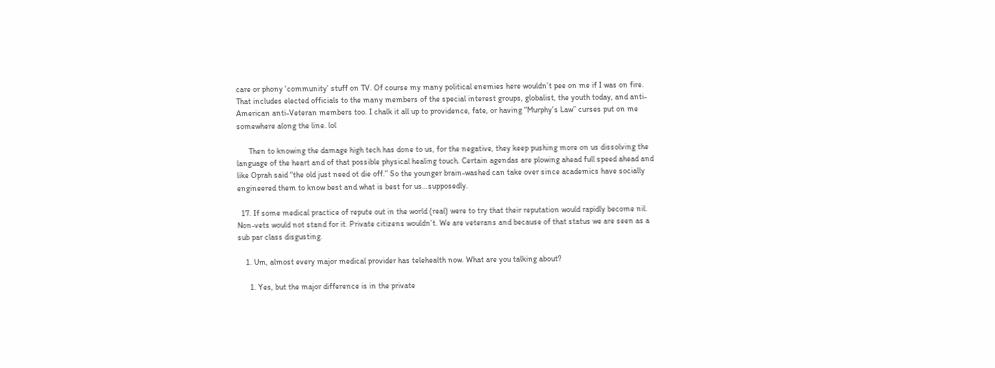care or phony ‘community’ stuff on TV. Of course my many political enemies here wouldn’t pee on me if I was on fire. That includes elected officials to the many members of the special interest groups, globalist, the youth today, and anti-American anti-Veteran members too. I chalk it all up to providence, fate, or having “Murphy’s Law” curses put on me somewhere along the line. lol

      Then to knowing the damage high tech has done to us, for the negative, they keep pushing more on us dissolving the language of the heart and of that possible physical healing touch. Certain agendas are plowing ahead full speed ahead and like Oprah said “the old just need ot die off.” So the younger brain-washed can take over since academics have socially engineered them to know best and what is best for us…supposedly.

  17. If some medical practice of repute out in the world (real) were to try that their reputation would rapidly become nil. Non-vets would not stand for it. Private citizens wouldn’t. We are veterans and because of that status we are seen as a sub par class disgusting.

    1. Um, almost every major medical provider has telehealth now. What are you talking about?

      1. Yes, but the major difference is in the private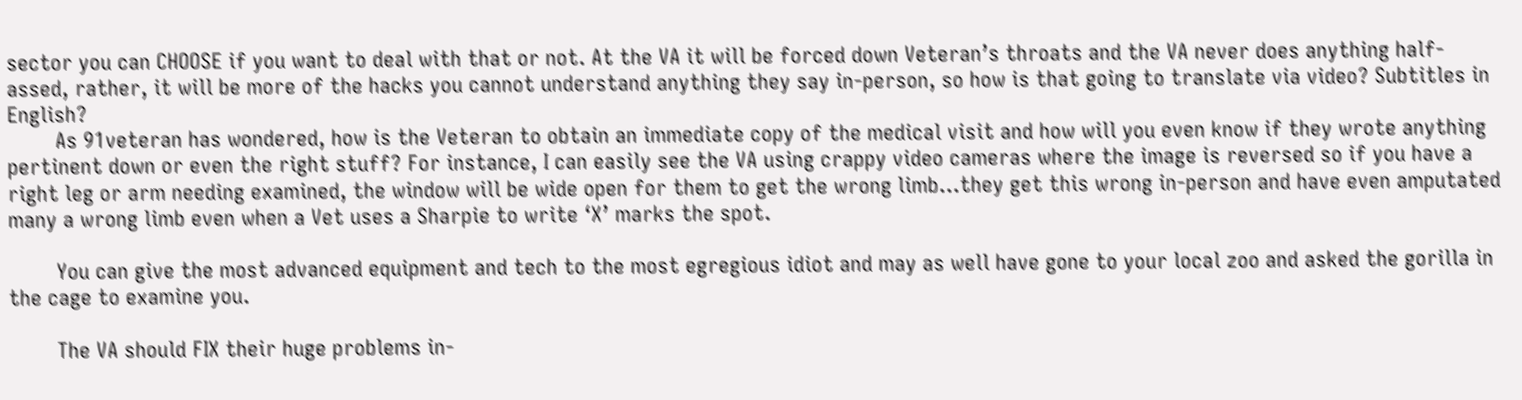sector you can CHOOSE if you want to deal with that or not. At the VA it will be forced down Veteran’s throats and the VA never does anything half-assed, rather, it will be more of the hacks you cannot understand anything they say in-person, so how is that going to translate via video? Subtitles in English?
        As 91veteran has wondered, how is the Veteran to obtain an immediate copy of the medical visit and how will you even know if they wrote anything pertinent down or even the right stuff? For instance, I can easily see the VA using crappy video cameras where the image is reversed so if you have a right leg or arm needing examined, the window will be wide open for them to get the wrong limb…they get this wrong in-person and have even amputated many a wrong limb even when a Vet uses a Sharpie to write ‘X’ marks the spot.

        You can give the most advanced equipment and tech to the most egregious idiot and may as well have gone to your local zoo and asked the gorilla in the cage to examine you.

        The VA should FIX their huge problems in-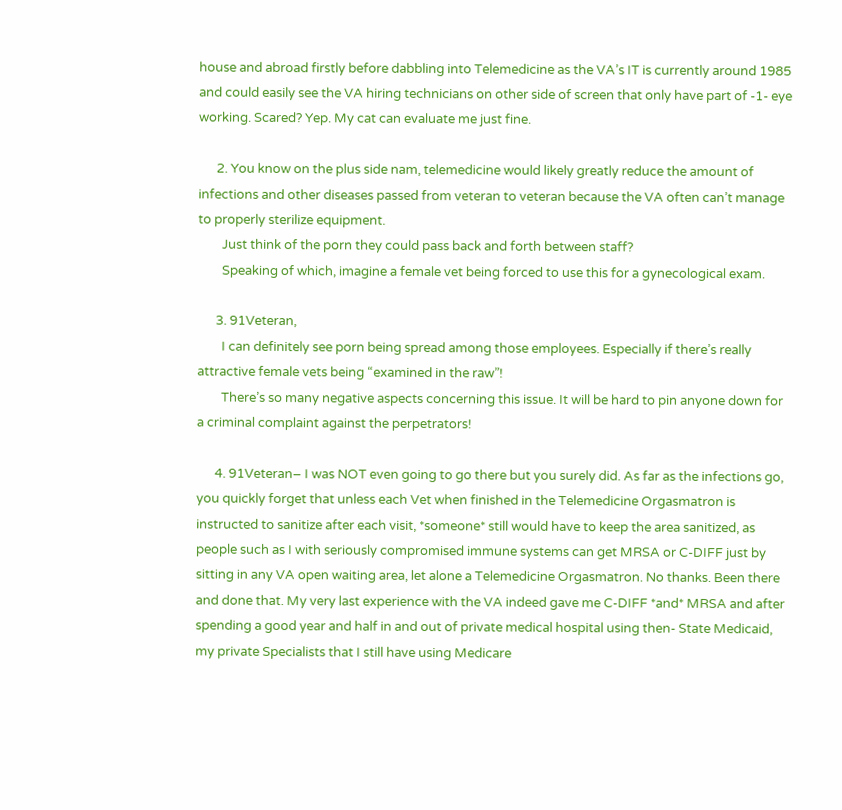house and abroad firstly before dabbling into Telemedicine as the VA’s IT is currently around 1985 and could easily see the VA hiring technicians on other side of screen that only have part of -1- eye working. Scared? Yep. My cat can evaluate me just fine.

      2. You know on the plus side nam, telemedicine would likely greatly reduce the amount of infections and other diseases passed from veteran to veteran because the VA often can’t manage to properly sterilize equipment.
        Just think of the porn they could pass back and forth between staff?
        Speaking of which, imagine a female vet being forced to use this for a gynecological exam.

      3. 91Veteran,
        I can definitely see porn being spread among those employees. Especially if there’s really attractive female vets being “examined in the raw”!
        There’s so many negative aspects concerning this issue. It will be hard to pin anyone down for a criminal complaint against the perpetrators!

      4. 91Veteran– I was NOT even going to go there but you surely did. As far as the infections go, you quickly forget that unless each Vet when finished in the Telemedicine Orgasmatron is instructed to sanitize after each visit, *someone* still would have to keep the area sanitized, as people such as I with seriously compromised immune systems can get MRSA or C-DIFF just by sitting in any VA open waiting area, let alone a Telemedicine Orgasmatron. No thanks. Been there and done that. My very last experience with the VA indeed gave me C-DIFF *and* MRSA and after spending a good year and half in and out of private medical hospital using then- State Medicaid, my private Specialists that I still have using Medicare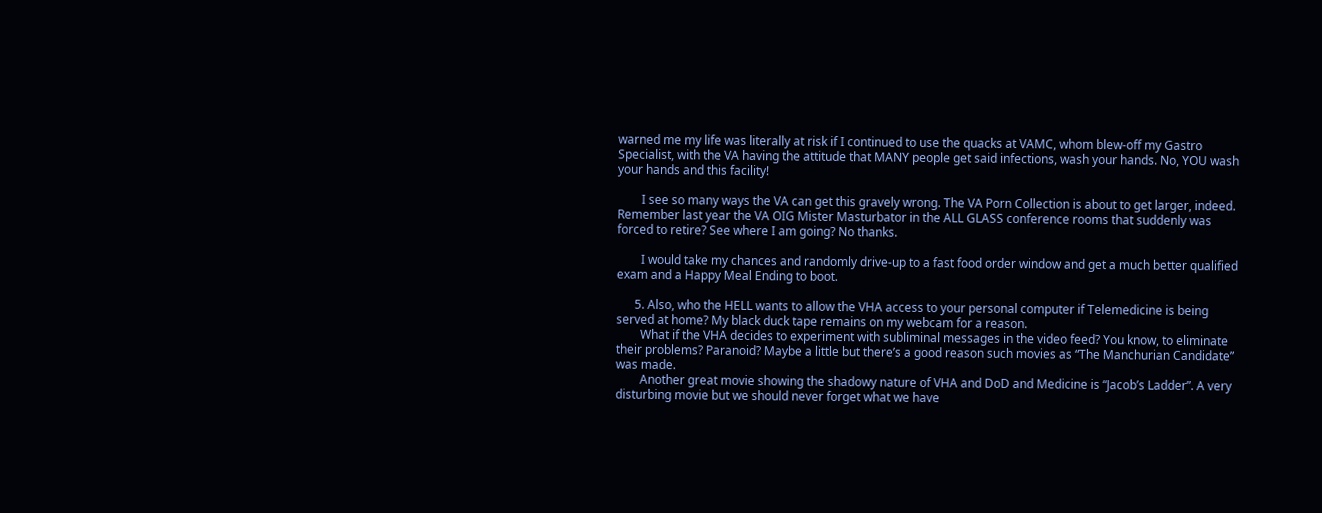warned me my life was literally at risk if I continued to use the quacks at VAMC, whom blew-off my Gastro Specialist, with the VA having the attitude that MANY people get said infections, wash your hands. No, YOU wash your hands and this facility!

        I see so many ways the VA can get this gravely wrong. The VA Porn Collection is about to get larger, indeed. Remember last year the VA OIG Mister Masturbator in the ALL GLASS conference rooms that suddenly was forced to retire? See where I am going? No thanks.

        I would take my chances and randomly drive-up to a fast food order window and get a much better qualified exam and a Happy Meal Ending to boot.

      5. Also, who the HELL wants to allow the VHA access to your personal computer if Telemedicine is being served at home? My black duck tape remains on my webcam for a reason.
        What if the VHA decides to experiment with subliminal messages in the video feed? You know, to eliminate their problems? Paranoid? Maybe a little but there’s a good reason such movies as “The Manchurian Candidate” was made.
        Another great movie showing the shadowy nature of VHA and DoD and Medicine is “Jacob’s Ladder”. A very disturbing movie but we should never forget what we have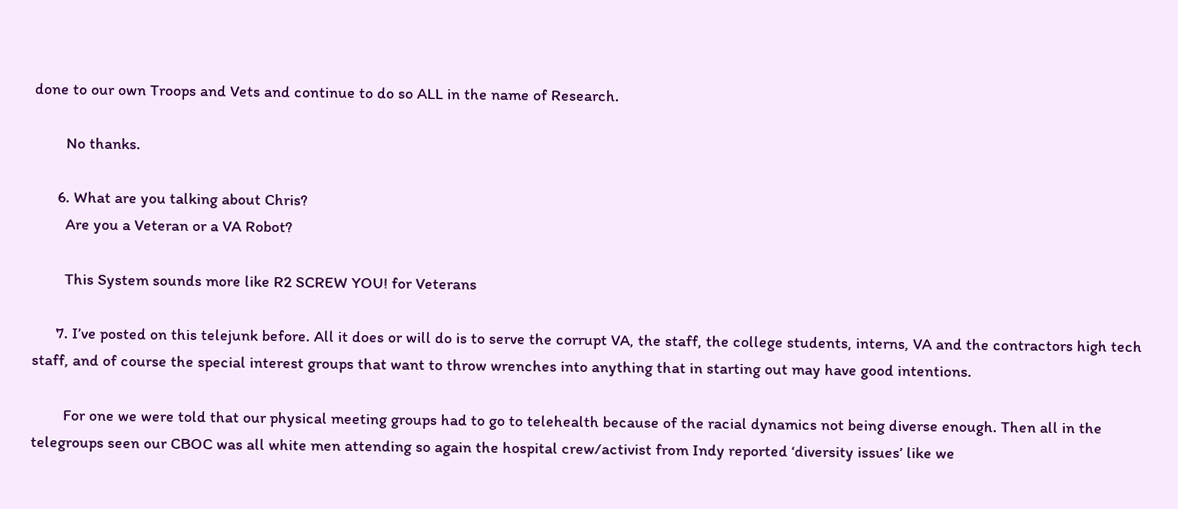done to our own Troops and Vets and continue to do so ALL in the name of Research.

        No thanks.

      6. What are you talking about Chris?
        Are you a Veteran or a VA Robot?

        This System sounds more like R2 SCREW YOU! for Veterans

      7. I’ve posted on this telejunk before. All it does or will do is to serve the corrupt VA, the staff, the college students, interns, VA and the contractors high tech staff, and of course the special interest groups that want to throw wrenches into anything that in starting out may have good intentions.

        For one we were told that our physical meeting groups had to go to telehealth because of the racial dynamics not being diverse enough. Then all in the telegroups seen our CBOC was all white men attending so again the hospital crew/activist from Indy reported ‘diversity issues’ like we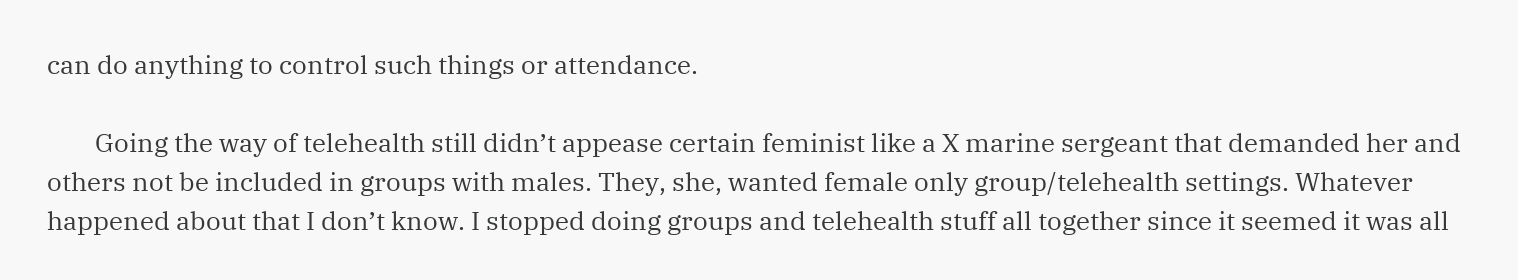can do anything to control such things or attendance.

        Going the way of telehealth still didn’t appease certain feminist like a X marine sergeant that demanded her and others not be included in groups with males. They, she, wanted female only group/telehealth settings. Whatever happened about that I don’t know. I stopped doing groups and telehealth stuff all together since it seemed it was all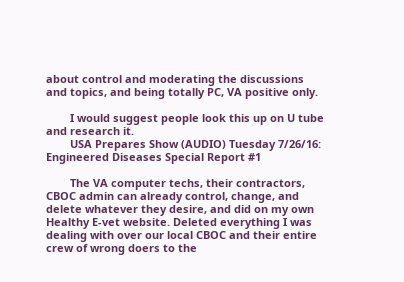about control and moderating the discussions and topics, and being totally PC, VA positive only.

        I would suggest people look this up on U tube and research it.
        USA Prepares Show (AUDIO) Tuesday 7/26/16: Engineered Diseases Special Report #1

        The VA computer techs, their contractors, CBOC admin can already control, change, and delete whatever they desire, and did on my own Healthy E-vet website. Deleted everything I was dealing with over our local CBOC and their entire crew of wrong doers to the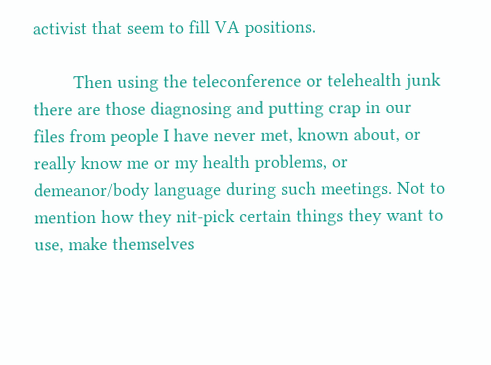activist that seem to fill VA positions.

        Then using the teleconference or telehealth junk there are those diagnosing and putting crap in our files from people I have never met, known about, or really know me or my health problems, or demeanor/body language during such meetings. Not to mention how they nit-pick certain things they want to use, make themselves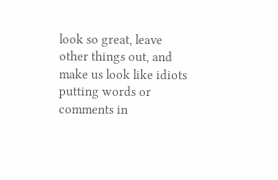look so great, leave other things out, and make us look like idiots putting words or comments in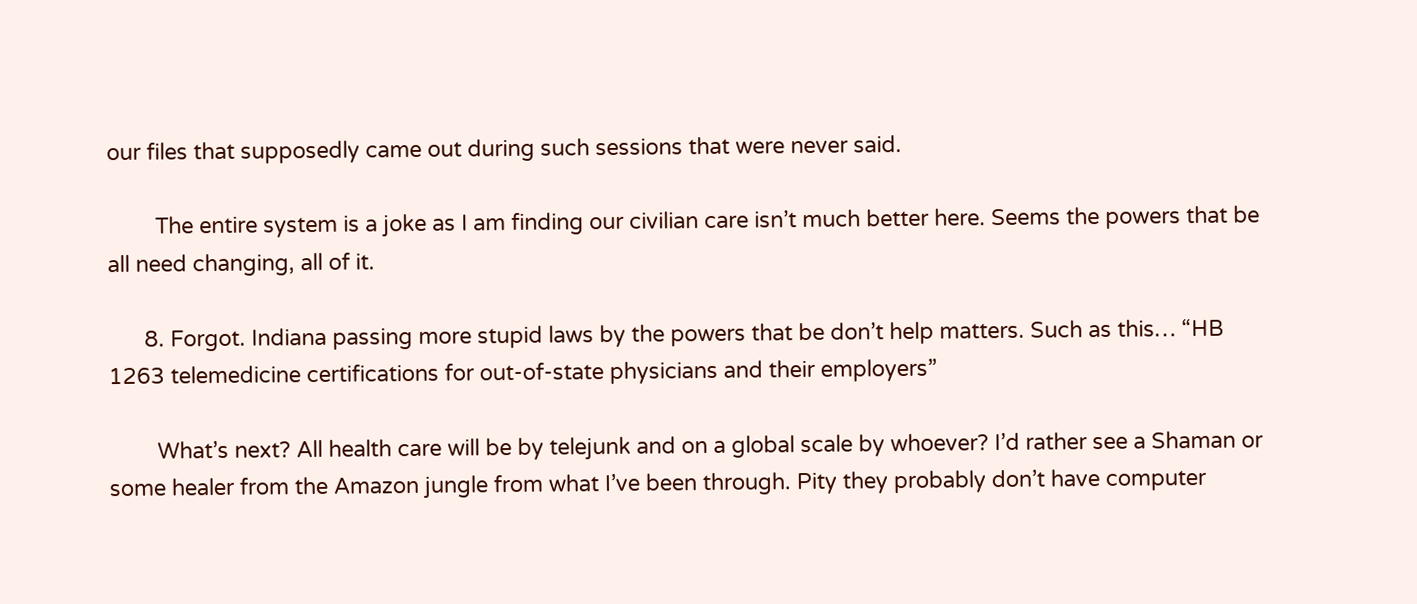our files that supposedly came out during such sessions that were never said.

        The entire system is a joke as I am finding our civilian care isn’t much better here. Seems the powers that be all need changing, all of it.

      8. Forgot. Indiana passing more stupid laws by the powers that be don’t help matters. Such as this… “HB 1263 telemedicine certifications for out-of-state physicians and their employers”

        What’s next? All health care will be by telejunk and on a global scale by whoever? I’d rather see a Shaman or some healer from the Amazon jungle from what I’ve been through. Pity they probably don’t have computer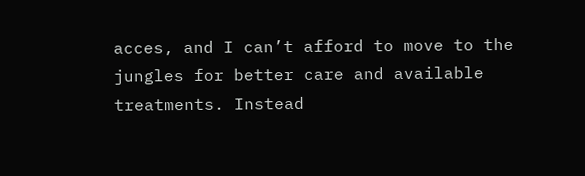acces, and I can’t afford to move to the jungles for better care and available treatments. Instead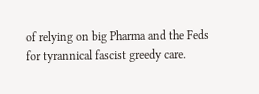of relying on big Pharma and the Feds for tyrannical fascist greedy care.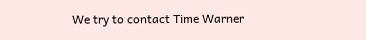We try to contact Time Warner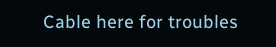Cable here for troubles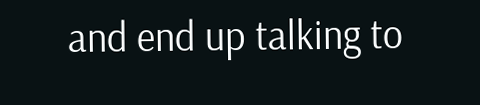and end up talking to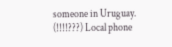someone in Uruguay. (!!!!???) Local phone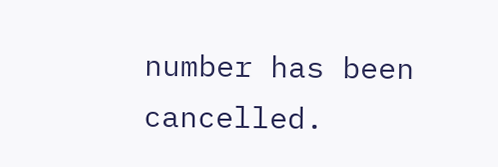number has been cancelled.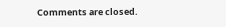Comments are closed.